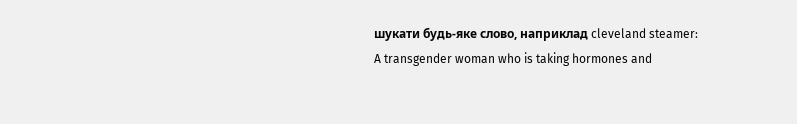шукати будь-яке слово, наприклад cleveland steamer:
A transgender woman who is taking hormones and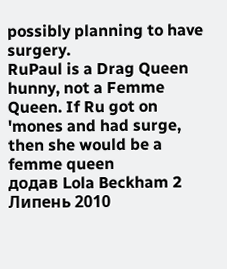possibly planning to have surgery.
RuPaul is a Drag Queen hunny, not a Femme Queen. If Ru got on 'mones and had surge, then she would be a femme queen
додав Lola Beckham 2 Липень 2010